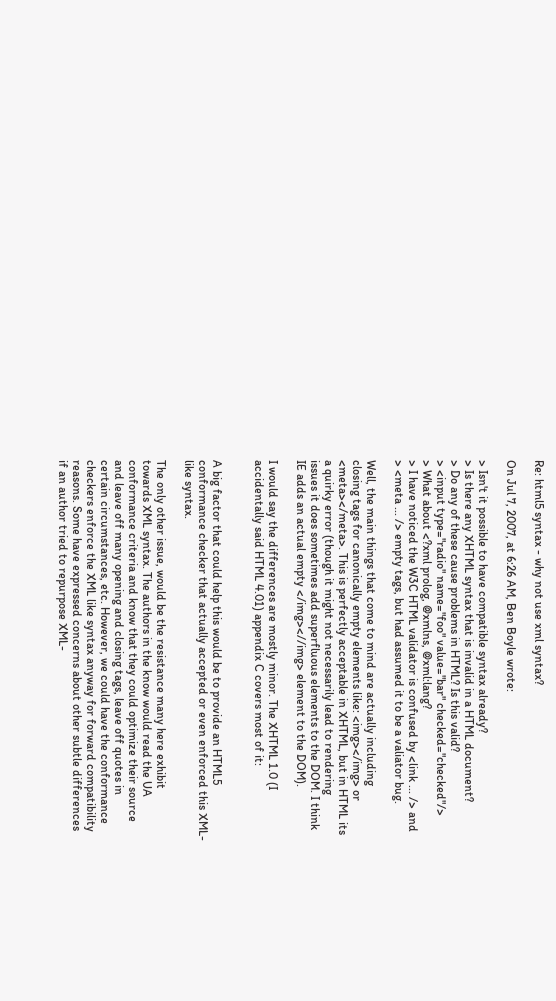Re: html5 syntax - why not use xml syntax?

On Jul 7, 2007, at 6:26 AM, Ben Boyle wrote:

> Isn't it possible to have compatible syntax already?
> Is there any XHTML syntax that is invalid in a HTML document?
> Do any of these cause problems in HTML? Is this valid?
> <input type="radio" name="foo" value="bar" checked="checked"/>
> What about <?xml prolog, @xmlns, @xml:lang?
> I have noticed the W3C HTML validator is confused by <link ... /> and
> <meta ... /> empty tags, but had assumed it to be a valiator bug.

Well, the main things that come to mind are actually including
closing tags for canonically empty elements like: <img></img> or
<meta></meta>. This is perfectly acceptable in XHTML, but in HTML its
a quirky error (though it might not necessarily lead to rendering
issues it does sometimes add superfluous elements to the DOM. I think
IE adds an actual empty </img><//img> element to the DOM).

I would say the differences are mostly minor. The XHTML 1.0 (I
accidentally said HTML 4.01) appendix C covers most of it:


A big factor that could help this would be to provide an HTML5
conformance checker that actually accepted or even enforced this XML-
like syntax.

The only other issue, would be the resistance many here exhibit
towards XML syntax. The authors in the know would read the UA
conformance criteria and know that they could optimize their source
and leave off many opening and closing tags, leave off quotes in
certain circumstances, etc. However, we could have the conformance
checkers enforce the XML like syntax anyway for forward compatibility
reasons. Some have expressed concerns about other subtle differences
if an author tried to repurpose XML-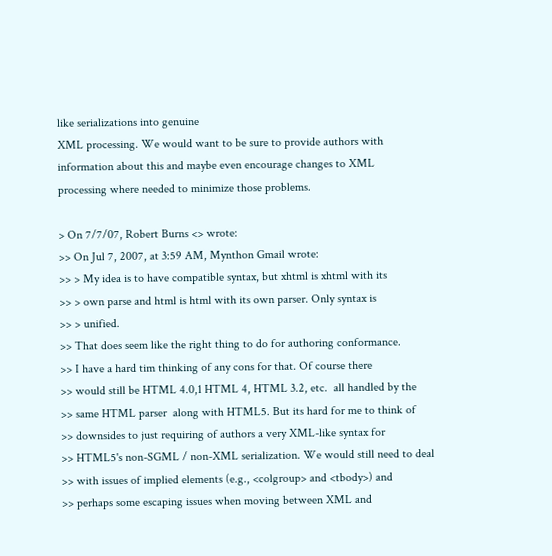like serializations into genuine
XML processing. We would want to be sure to provide authors with
information about this and maybe even encourage changes to XML
processing where needed to minimize those problems.

> On 7/7/07, Robert Burns <> wrote:
>> On Jul 7, 2007, at 3:59 AM, Mynthon Gmail wrote:
>> > My idea is to have compatible syntax, but xhtml is xhtml with its
>> > own parse and html is html with its own parser. Only syntax is
>> > unified.
>> That does seem like the right thing to do for authoring conformance.
>> I have a hard tim thinking of any cons for that. Of course there
>> would still be HTML 4.0,1 HTML 4, HTML 3.2, etc.  all handled by the
>> same HTML parser  along with HTML5. But its hard for me to think of
>> downsides to just requiring of authors a very XML-like syntax for
>> HTML5's non-SGML / non-XML serialization. We would still need to deal
>> with issues of implied elements (e.g., <colgroup> and <tbody>) and
>> perhaps some escaping issues when moving between XML and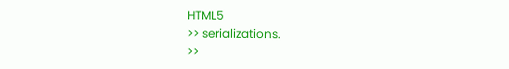HTML5
>> serializations.
>>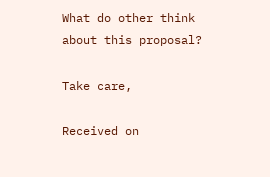What do other think about this proposal?

Take care,

Received on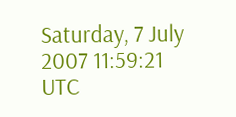Saturday, 7 July 2007 11:59:21 UTC